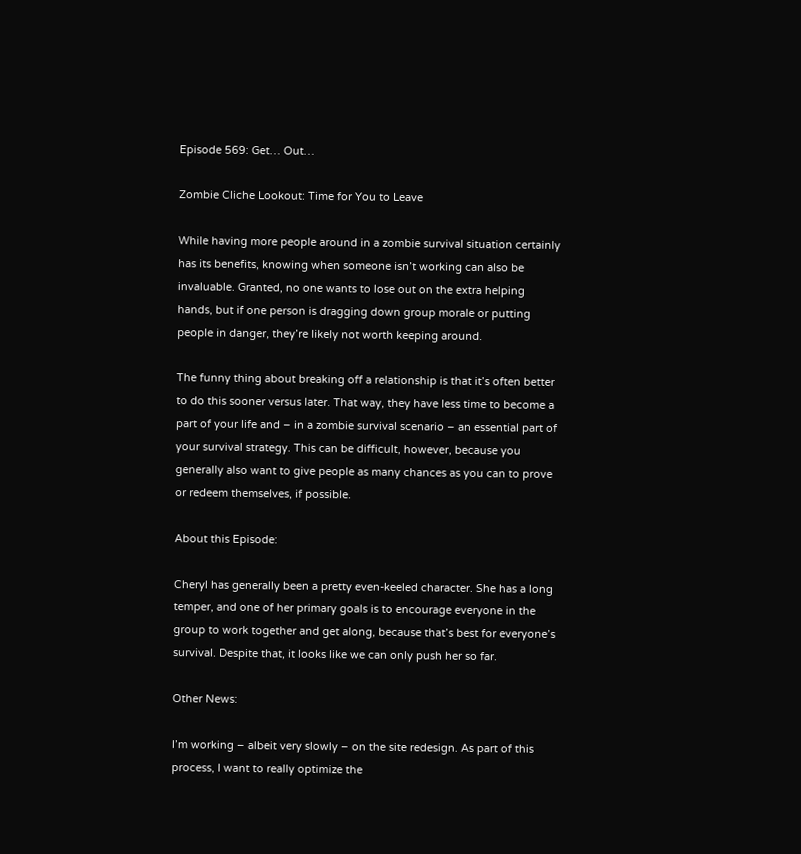Episode 569: Get… Out…

Zombie Cliche Lookout: Time for You to Leave

While having more people around in a zombie survival situation certainly has its benefits, knowing when someone isn’t working can also be invaluable. Granted, no one wants to lose out on the extra helping hands, but if one person is dragging down group morale or putting people in danger, they’re likely not worth keeping around.

The funny thing about breaking off a relationship is that it’s often better to do this sooner versus later. That way, they have less time to become a part of your life and – in a zombie survival scenario – an essential part of your survival strategy. This can be difficult, however, because you generally also want to give people as many chances as you can to prove or redeem themselves, if possible.

About this Episode:

Cheryl has generally been a pretty even-keeled character. She has a long temper, and one of her primary goals is to encourage everyone in the group to work together and get along, because that’s best for everyone’s survival. Despite that, it looks like we can only push her so far.

Other News:

I’m working – albeit very slowly – on the site redesign. As part of this process, I want to really optimize the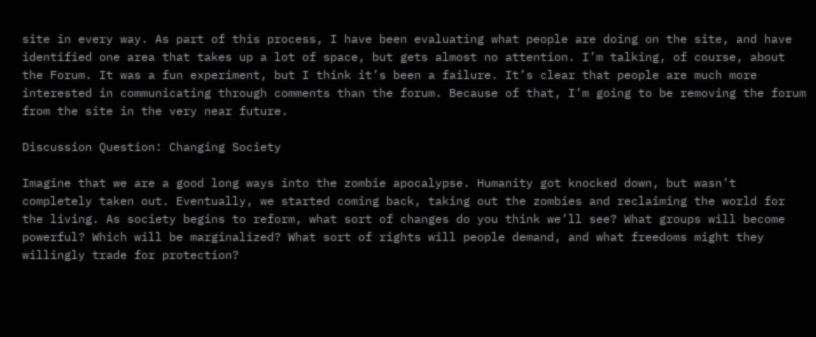site in every way. As part of this process, I have been evaluating what people are doing on the site, and have identified one area that takes up a lot of space, but gets almost no attention. I’m talking, of course, about the Forum. It was a fun experiment, but I think it’s been a failure. It’s clear that people are much more interested in communicating through comments than the forum. Because of that, I’m going to be removing the forum from the site in the very near future.

Discussion Question: Changing Society

Imagine that we are a good long ways into the zombie apocalypse. Humanity got knocked down, but wasn’t completely taken out. Eventually, we started coming back, taking out the zombies and reclaiming the world for the living. As society begins to reform, what sort of changes do you think we’ll see? What groups will become powerful? Which will be marginalized? What sort of rights will people demand, and what freedoms might they willingly trade for protection?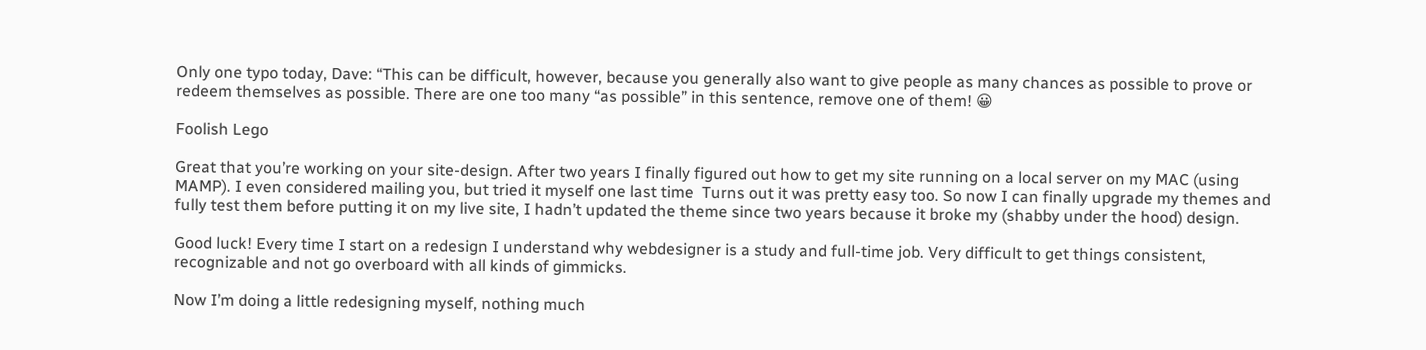Only one typo today, Dave: “This can be difficult, however, because you generally also want to give people as many chances as possible to prove or redeem themselves as possible. There are one too many “as possible” in this sentence, remove one of them! 😀

Foolish Lego

Great that you’re working on your site-design. After two years I finally figured out how to get my site running on a local server on my MAC (using MAMP). I even considered mailing you, but tried it myself one last time  Turns out it was pretty easy too. So now I can finally upgrade my themes and fully test them before putting it on my live site, I hadn’t updated the theme since two years because it broke my (shabby under the hood) design.

Good luck! Every time I start on a redesign I understand why webdesigner is a study and full-time job. Very difficult to get things consistent, recognizable and not go overboard with all kinds of gimmicks.

Now I’m doing a little redesigning myself, nothing much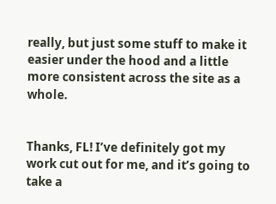really, but just some stuff to make it easier under the hood and a little more consistent across the site as a whole.


Thanks, FL! I’ve definitely got my work cut out for me, and it’s going to take a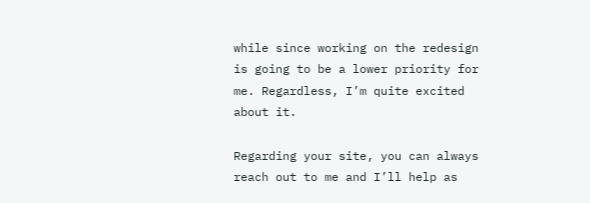while since working on the redesign is going to be a lower priority for me. Regardless, I’m quite excited about it.

Regarding your site, you can always reach out to me and I’ll help as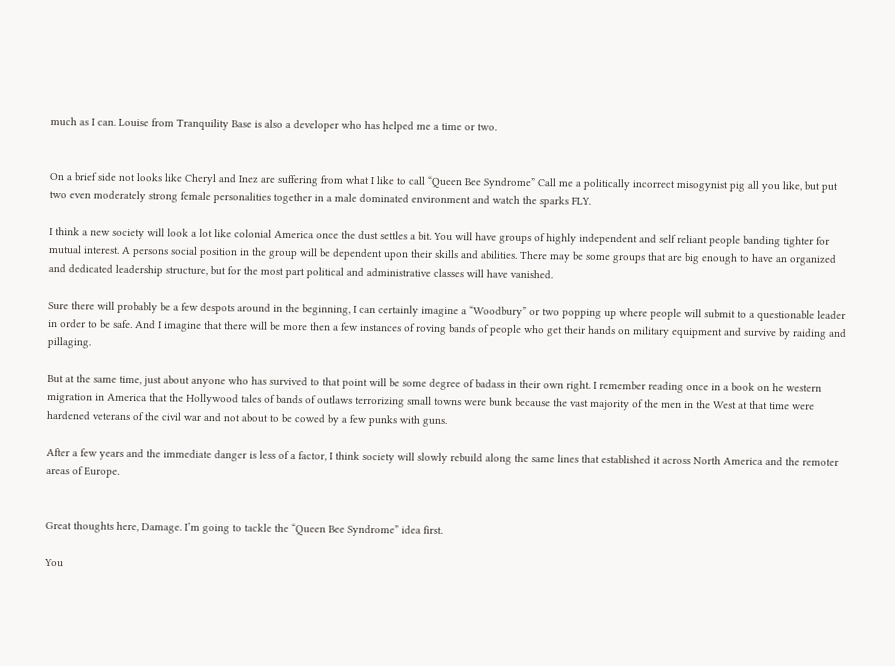much as I can. Louise from Tranquility Base is also a developer who has helped me a time or two.


On a brief side not looks like Cheryl and Inez are suffering from what I like to call “Queen Bee Syndrome” Call me a politically incorrect misogynist pig all you like, but put two even moderately strong female personalities together in a male dominated environment and watch the sparks FLY.

I think a new society will look a lot like colonial America once the dust settles a bit. You will have groups of highly independent and self reliant people banding tighter for mutual interest. A persons social position in the group will be dependent upon their skills and abilities. There may be some groups that are big enough to have an organized and dedicated leadership structure, but for the most part political and administrative classes will have vanished.

Sure there will probably be a few despots around in the beginning, I can certainly imagine a “Woodbury” or two popping up where people will submit to a questionable leader in order to be safe. And I imagine that there will be more then a few instances of roving bands of people who get their hands on military equipment and survive by raiding and pillaging.

But at the same time, just about anyone who has survived to that point will be some degree of badass in their own right. I remember reading once in a book on he western migration in America that the Hollywood tales of bands of outlaws terrorizing small towns were bunk because the vast majority of the men in the West at that time were hardened veterans of the civil war and not about to be cowed by a few punks with guns.

After a few years and the immediate danger is less of a factor, I think society will slowly rebuild along the same lines that established it across North America and the remoter areas of Europe.


Great thoughts here, Damage. I’m going to tackle the “Queen Bee Syndrome” idea first.

You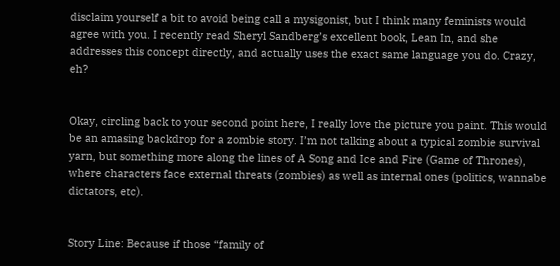disclaim yourself a bit to avoid being call a mysigonist, but I think many feminists would agree with you. I recently read Sheryl Sandberg’s excellent book, Lean In, and she addresses this concept directly, and actually uses the exact same language you do. Crazy, eh?


Okay, circling back to your second point here, I really love the picture you paint. This would be an amasing backdrop for a zombie story. I’m not talking about a typical zombie survival yarn, but something more along the lines of A Song and Ice and Fire (Game of Thrones), where characters face external threats (zombies) as well as internal ones (politics, wannabe dictators, etc).


Story Line: Because if those “family of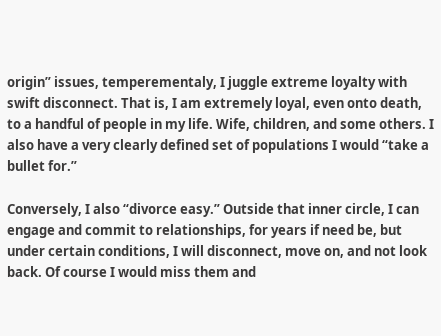origin” issues, temperementaly, I juggle extreme loyalty with swift disconnect. That is, I am extremely loyal, even onto death, to a handful of people in my life. Wife, children, and some others. I also have a very clearly defined set of populations I would “take a bullet for.”

Conversely, I also “divorce easy.” Outside that inner circle, I can engage and commit to relationships, for years if need be, but under certain conditions, I will disconnect, move on, and not look back. Of course I would miss them and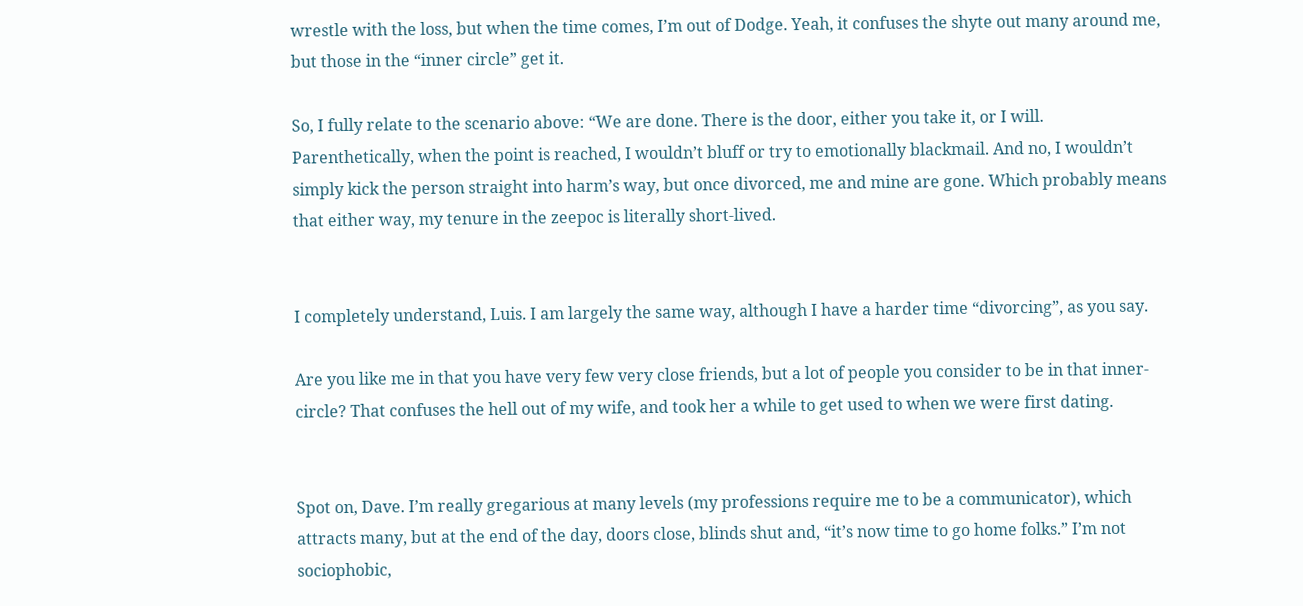wrestle with the loss, but when the time comes, I’m out of Dodge. Yeah, it confuses the shyte out many around me, but those in the “inner circle” get it.

So, I fully relate to the scenario above: “We are done. There is the door, either you take it, or I will. Parenthetically, when the point is reached, I wouldn’t bluff or try to emotionally blackmail. And no, I wouldn’t simply kick the person straight into harm’s way, but once divorced, me and mine are gone. Which probably means that either way, my tenure in the zeepoc is literally short-lived.


I completely understand, Luis. I am largely the same way, although I have a harder time “divorcing”, as you say.

Are you like me in that you have very few very close friends, but a lot of people you consider to be in that inner-circle? That confuses the hell out of my wife, and took her a while to get used to when we were first dating.


Spot on, Dave. I’m really gregarious at many levels (my professions require me to be a communicator), which attracts many, but at the end of the day, doors close, blinds shut and, “it’s now time to go home folks.” I’m not sociophobic,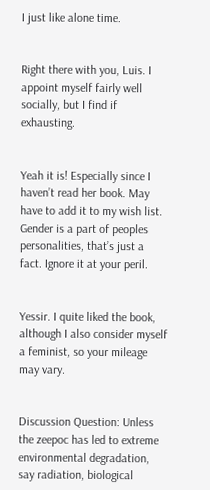I just like alone time.


Right there with you, Luis. I appoint myself fairly well socially, but I find if exhausting.


Yeah it is! Especially since I haven’t read her book. May have to add it to my wish list. Gender is a part of peoples personalities, that’s just a fact. Ignore it at your peril.


Yessir. I quite liked the book, although I also consider myself a feminist, so your mileage may vary.


Discussion Question: Unless the zeepoc has led to extreme environmental degradation, say radiation, biological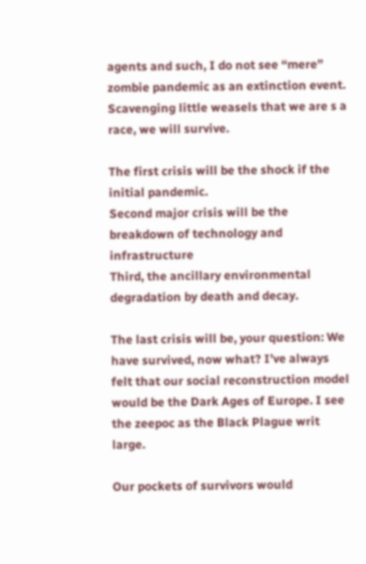agents and such, I do not see “mere” zombie pandemic as an extinction event. Scavenging little weasels that we are s a race, we will survive.

The first crisis will be the shock if the initial pandemic.
Second major crisis will be the breakdown of technology and infrastructure
Third, the ancillary environmental degradation by death and decay.

The last crisis will be, your question: We have survived, now what? I’ve always felt that our social reconstruction model would be the Dark Ages of Europe. I see the zeepoc as the Black Plague writ large.

Our pockets of survivors would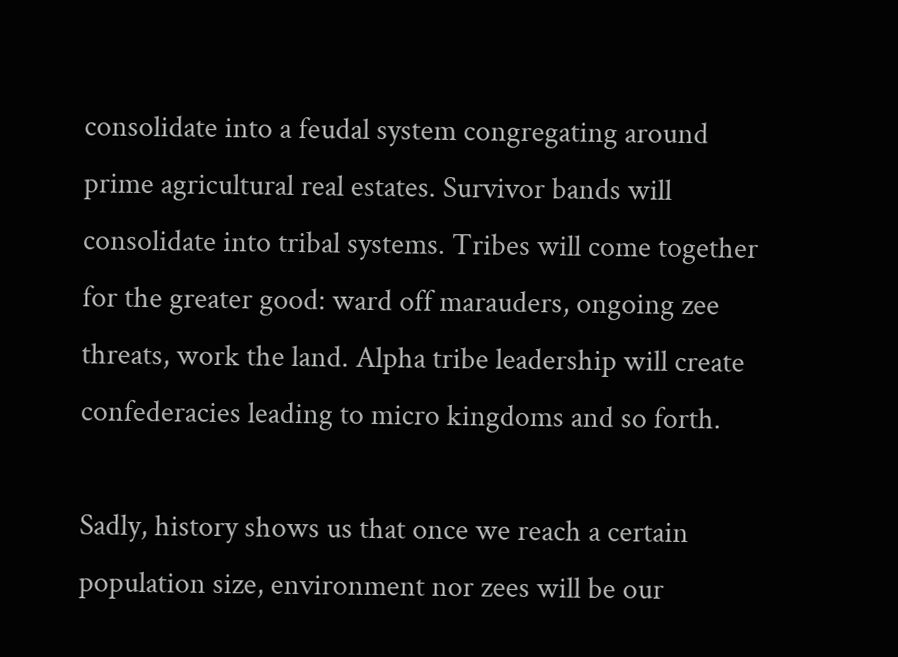consolidate into a feudal system congregating around prime agricultural real estates. Survivor bands will consolidate into tribal systems. Tribes will come together for the greater good: ward off marauders, ongoing zee threats, work the land. Alpha tribe leadership will create confederacies leading to micro kingdoms and so forth.

Sadly, history shows us that once we reach a certain population size, environment nor zees will be our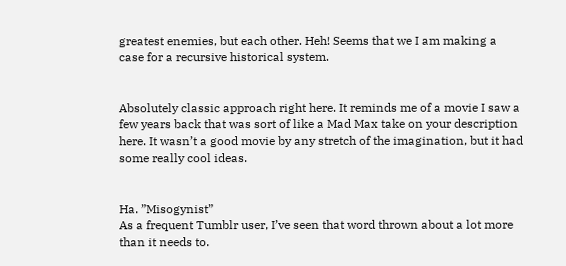greatest enemies, but each other. Heh! Seems that we I am making a case for a recursive historical system.


Absolutely classic approach right here. It reminds me of a movie I saw a few years back that was sort of like a Mad Max take on your description here. It wasn’t a good movie by any stretch of the imagination, but it had some really cool ideas.


Ha. ”Misogynist”
As a frequent Tumblr user, I’ve seen that word thrown about a lot more than it needs to.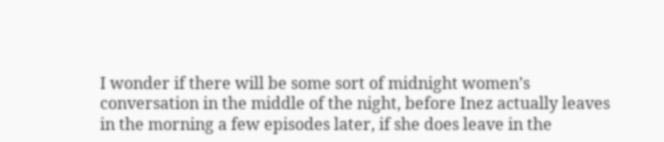I wonder if there will be some sort of midnight women’s conversation in the middle of the night, before Inez actually leaves in the morning a few episodes later, if she does leave in the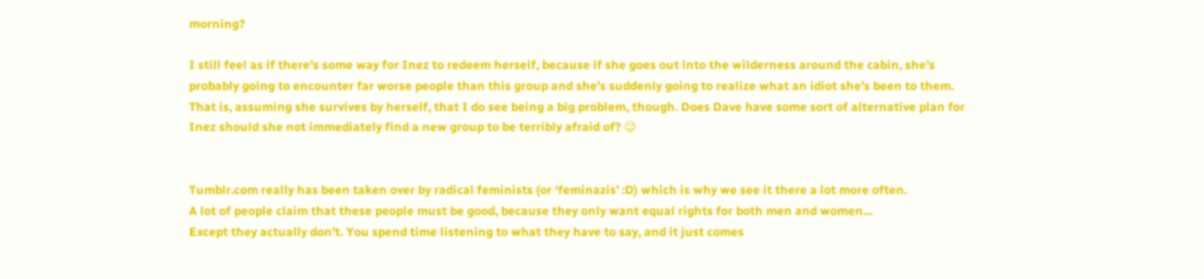morning?

I still feel as if there’s some way for Inez to redeem herself, because if she goes out into the wilderness around the cabin, she’s probably going to encounter far worse people than this group and she’s suddenly going to realize what an idiot she’s been to them. That is, assuming she survives by herself, that I do see being a big problem, though. Does Dave have some sort of alternative plan for Inez should she not immediately find a new group to be terribly afraid of? 😉


Tumblr.com really has been taken over by radical feminists (or ‘feminazis’ :D) which is why we see it there a lot more often.
A lot of people claim that these people must be good, because they only want equal rights for both men and women…
Except they actually don’t. You spend time listening to what they have to say, and it just comes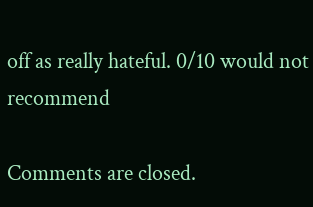off as really hateful. 0/10 would not recommend

Comments are closed.